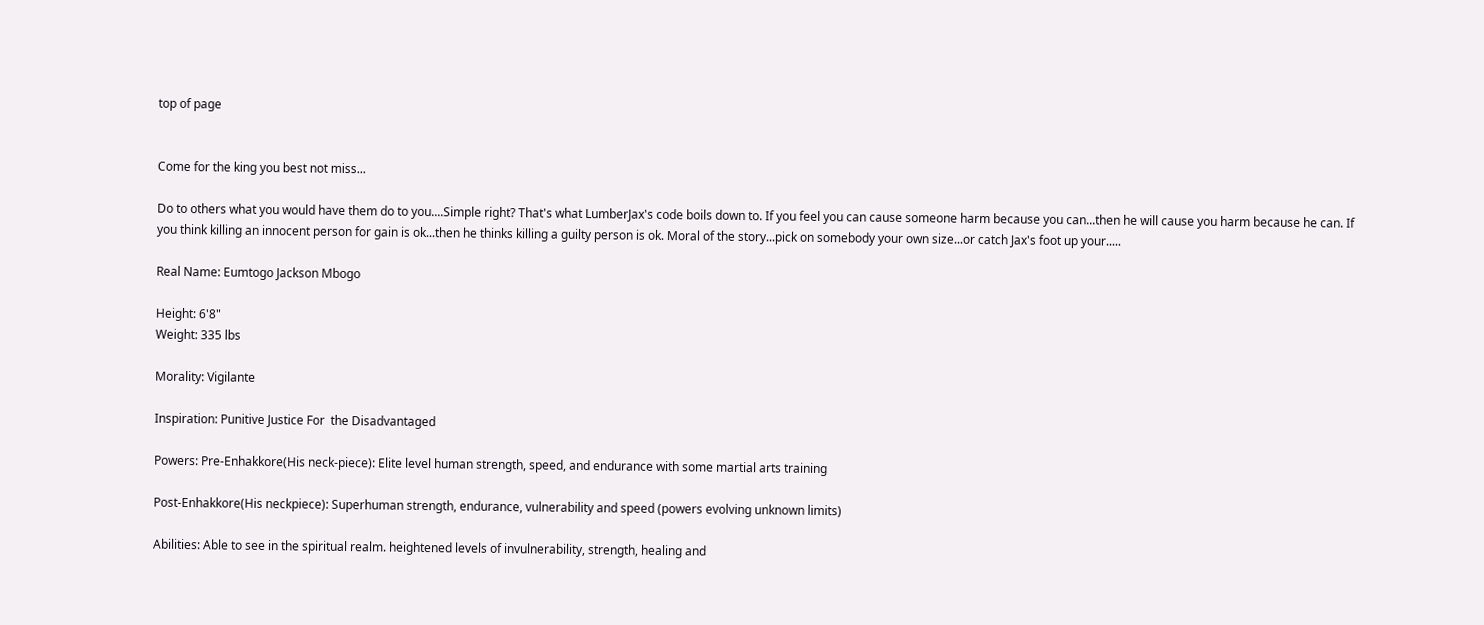top of page


Come for the king you best not miss...

Do to others what you would have them do to you....Simple right? That's what LumberJax's code boils down to. If you feel you can cause someone harm because you can...then he will cause you harm because he can. If you think killing an innocent person for gain is ok...then he thinks killing a guilty person is ok. Moral of the story...pick on somebody your own size...or catch Jax's foot up your.....

Real Name: Eumtogo Jackson Mbogo

Height: 6'8"
Weight: 335 lbs

Morality: Vigilante

Inspiration: Punitive Justice For  the Disadvantaged

Powers: Pre-Enhakkore(His neck-piece): Elite level human strength, speed, and endurance with some martial arts training

Post-Enhakkore(His neckpiece): Superhuman strength, endurance, vulnerability and speed (powers evolving unknown limits)

Abilities: Able to see in the spiritual realm. heightened levels of invulnerability, strength, healing and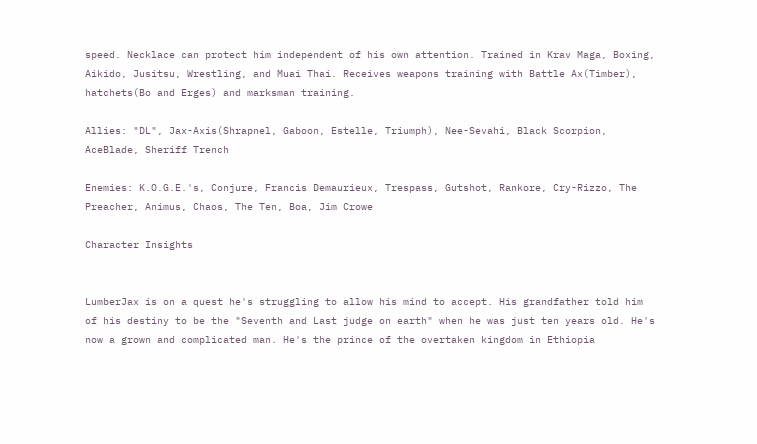speed. Necklace can protect him independent of his own attention. Trained in Krav Maga, Boxing, Aikido, Jusitsu, Wrestling, and Muai Thai. Receives weapons training with Battle Ax(Timber), hatchets(Bo and Erges) and marksman training.

Allies: "DL", Jax-Axis(Shrapnel, Gaboon, Estelle, Triumph), Nee-Sevahi, Black Scorpion, AceBlade, Sheriff Trench

Enemies: K.O.G.E.'s, Conjure, Francis Demaurieux, Trespass, Gutshot, Rankore, Cry-Rizzo, The Preacher, Animus, Chaos, The Ten, Boa, Jim Crowe

Character Insights


LumberJax is on a quest he's struggling to allow his mind to accept. His grandfather told him of his destiny to be the "Seventh and Last judge on earth" when he was just ten years old. He's now a grown and complicated man. He's the prince of the overtaken kingdom in Ethiopia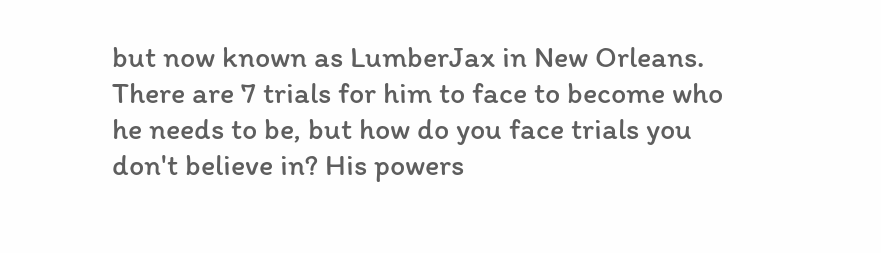but now known as LumberJax in New Orleans. There are 7 trials for him to face to become who he needs to be, but how do you face trials you don't believe in? His powers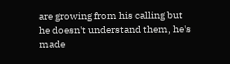are growing from his calling but he doesn't understand them, he's made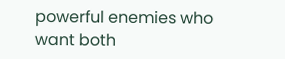powerful enemies who want both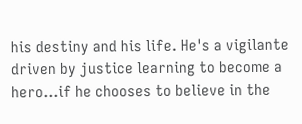his destiny and his life. He's a vigilante driven by justice learning to become a hero...if he chooses to believe in the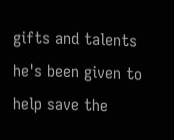gifts and talents he's been given to help save the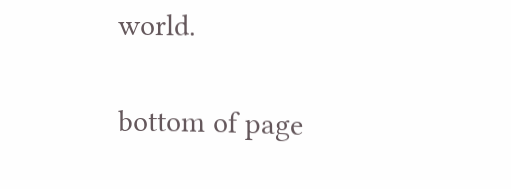world.

bottom of page